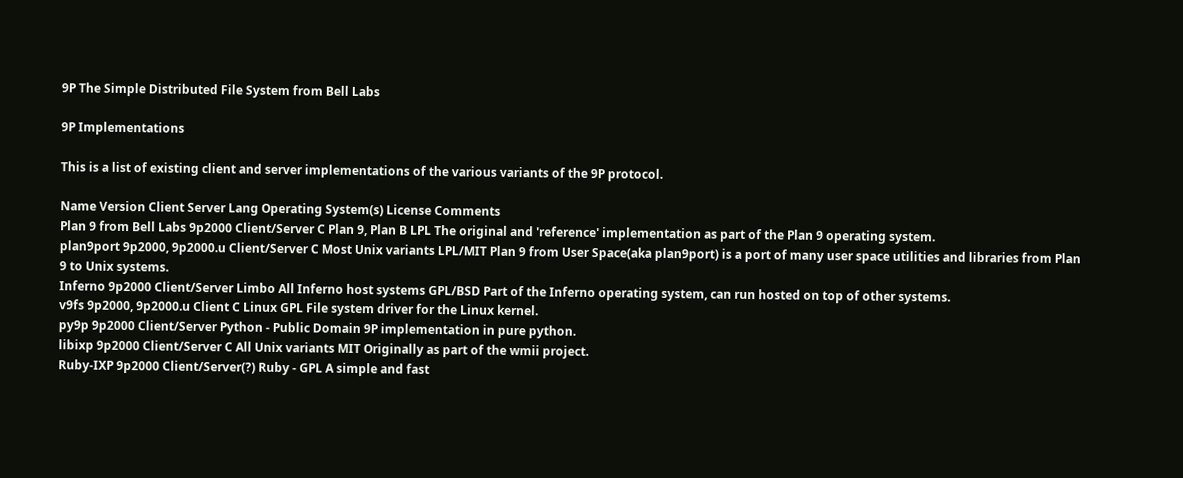9P The Simple Distributed File System from Bell Labs

9P Implementations

This is a list of existing client and server implementations of the various variants of the 9P protocol.

Name Version Client Server Lang Operating System(s) License Comments
Plan 9 from Bell Labs 9p2000 Client/Server C Plan 9, Plan B LPL The original and 'reference' implementation as part of the Plan 9 operating system.
plan9port 9p2000, 9p2000.u Client/Server C Most Unix variants LPL/MIT Plan 9 from User Space(aka plan9port) is a port of many user space utilities and libraries from Plan 9 to Unix systems.
Inferno 9p2000 Client/Server Limbo All Inferno host systems GPL/BSD Part of the Inferno operating system, can run hosted on top of other systems.
v9fs 9p2000, 9p2000.u Client C Linux GPL File system driver for the Linux kernel.
py9p 9p2000 Client/Server Python - Public Domain 9P implementation in pure python.
libixp 9p2000 Client/Server C All Unix variants MIT Originally as part of the wmii project.
Ruby-IXP 9p2000 Client/Server(?) Ruby - GPL A simple and fast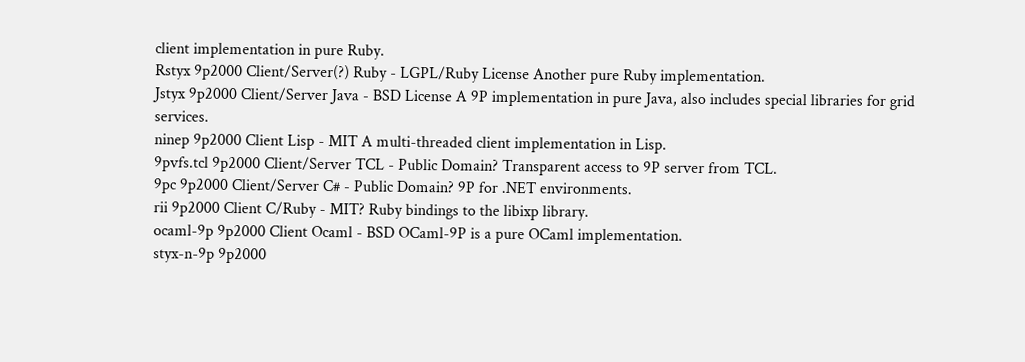client implementation in pure Ruby.
Rstyx 9p2000 Client/Server(?) Ruby - LGPL/Ruby License Another pure Ruby implementation.
Jstyx 9p2000 Client/Server Java - BSD License A 9P implementation in pure Java, also includes special libraries for grid services.
ninep 9p2000 Client Lisp - MIT A multi-threaded client implementation in Lisp.
9pvfs.tcl 9p2000 Client/Server TCL - Public Domain? Transparent access to 9P server from TCL.
9pc 9p2000 Client/Server C# - Public Domain? 9P for .NET environments.
rii 9p2000 Client C/Ruby - MIT? Ruby bindings to the libixp library.
ocaml-9p 9p2000 Client Ocaml - BSD OCaml-9P is a pure OCaml implementation.
styx-n-9p 9p2000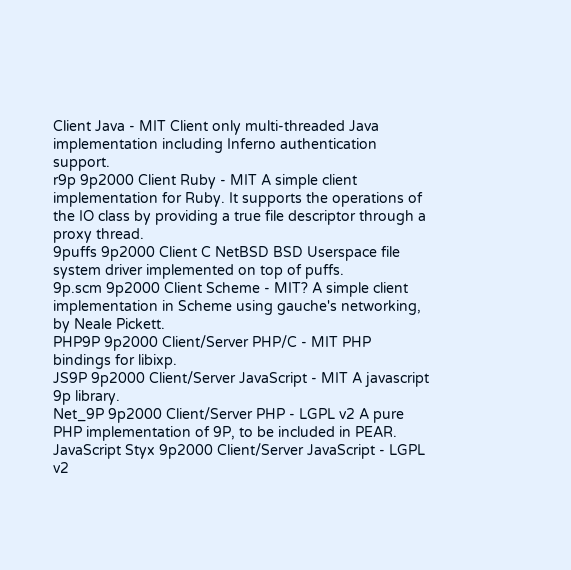Client Java - MIT Client only multi-threaded Java implementation including Inferno authentication support.
r9p 9p2000 Client Ruby - MIT A simple client implementation for Ruby. It supports the operations of the IO class by providing a true file descriptor through a proxy thread.
9puffs 9p2000 Client C NetBSD BSD Userspace file system driver implemented on top of puffs.
9p.scm 9p2000 Client Scheme - MIT? A simple client implementation in Scheme using gauche's networking, by Neale Pickett.
PHP9P 9p2000 Client/Server PHP/C - MIT PHP bindings for libixp.
JS9P 9p2000 Client/Server JavaScript - MIT A javascript 9p library.
Net_9P 9p2000 Client/Server PHP - LGPL v2 A pure PHP implementation of 9P, to be included in PEAR.
JavaScript Styx 9p2000 Client/Server JavaScript - LGPL v2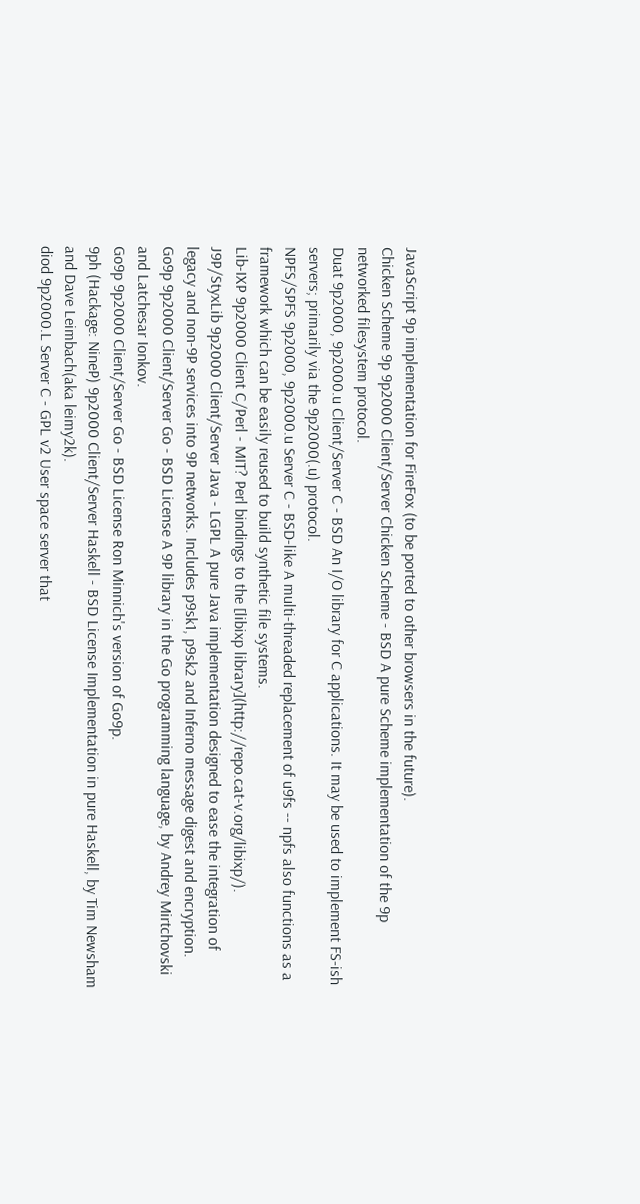JavaScript 9p implementation for FireFox (to be ported to other browsers in the future).
Chicken Scheme 9p 9p2000 Client/Server Chicken Scheme - BSD A pure Scheme implementation of the 9p networked filesystem protocol.
Duat 9p2000, 9p2000.u Client/Server C - BSD An I/O library for C applications. It may be used to implement FS-ish servers; primarily via the 9p2000(.u) protocol.
NPFS/SPFS 9p2000, 9p2000.u Server C - BSD-like A multi-threaded replacement of u9fs -- npfs also functions as a framework which can be easily reused to build synthetic file systems.
Lib-IXP 9p2000 Client C/Perl - MIT? Perl bindings to the [libixp library](http://repo.cat-v.org/libixp/).
J9P/StyxLib 9p2000 Client/Server Java - LGPL A pure Java implementation designed to ease the integration of legacy and non-9P services into 9P networks. Includes p9sk1, p9sk2 and Inferno message digest and encryption.
Go9p 9p2000 Client/Server Go - BSD License A 9P library in the Go programming language, by Andrey Mirtchovski and Latchesar Ionkov.
Go9p 9p2000 Client/Server Go - BSD License Ron Minnich's version of Go9p.
9ph (Hackage: NineP) 9p2000 Client/Server Haskell - BSD License Implementation in pure Haskell, by Tim Newsham and Dave Leimbach(aka leimy2k).
diod 9p2000.L Server C - GPL v2 User space server that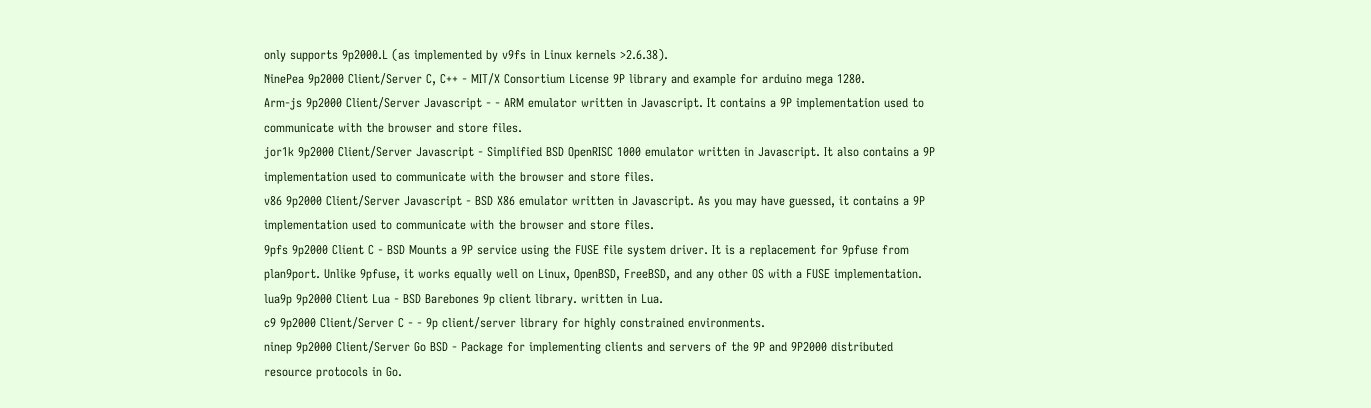only supports 9p2000.L (as implemented by v9fs in Linux kernels >2.6.38).
NinePea 9p2000 Client/Server C, C++ - MIT/X Consortium License 9P library and example for arduino mega 1280.
Arm-js 9p2000 Client/Server Javascript - - ARM emulator written in Javascript. It contains a 9P implementation used to communicate with the browser and store files.
jor1k 9p2000 Client/Server Javascript - Simplified BSD OpenRISC 1000 emulator written in Javascript. It also contains a 9P implementation used to communicate with the browser and store files.
v86 9p2000 Client/Server Javascript - BSD X86 emulator written in Javascript. As you may have guessed, it contains a 9P implementation used to communicate with the browser and store files.
9pfs 9p2000 Client C - BSD Mounts a 9P service using the FUSE file system driver. It is a replacement for 9pfuse from plan9port. Unlike 9pfuse, it works equally well on Linux, OpenBSD, FreeBSD, and any other OS with a FUSE implementation.
lua9p 9p2000 Client Lua - BSD Barebones 9p client library. written in Lua.
c9 9p2000 Client/Server C - - 9p client/server library for highly constrained environments.
ninep 9p2000 Client/Server Go BSD - Package for implementing clients and servers of the 9P and 9P2000 distributed resource protocols in Go.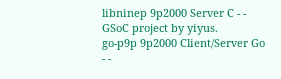libninep 9p2000 Server C - - GSoC project by yiyus.
go-p9p 9p2000 Client/Server Go - -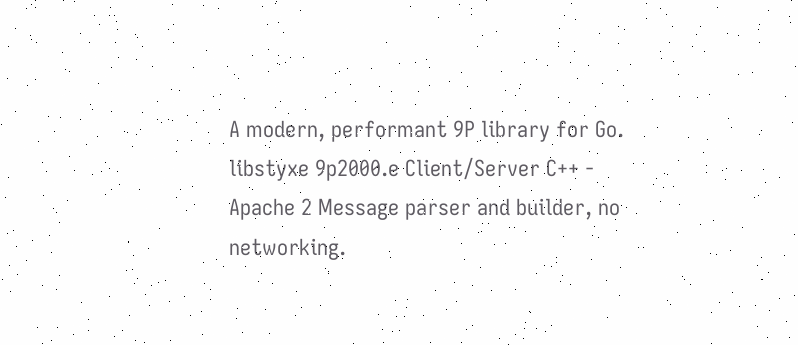A modern, performant 9P library for Go.
libstyxe 9p2000.e Client/Server C++ - Apache 2 Message parser and builder, no networking.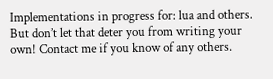Implementations in progress for: lua and others. But don’t let that deter you from writing your own! Contact me if you know of any others.